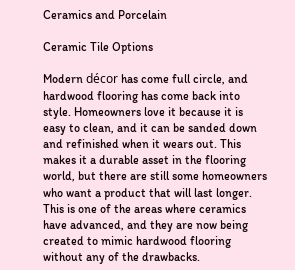Ceramics and Porcelain

Ceramic Tile Options

Modern décor has come full circle, and hardwood flooring has come back into style. Homeowners love it because it is easy to clean, and it can be sanded down and refinished when it wears out. This makes it a durable asset in the flooring world, but there are still some homeowners who want a product that will last longer. This is one of the areas where ceramics have advanced, and they are now being created to mimic hardwood flooring without any of the drawbacks.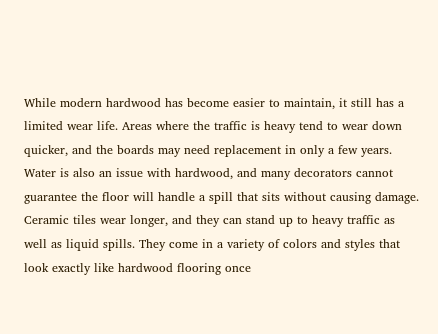While modern hardwood has become easier to maintain, it still has a limited wear life. Areas where the traffic is heavy tend to wear down quicker, and the boards may need replacement in only a few years. Water is also an issue with hardwood, and many decorators cannot guarantee the floor will handle a spill that sits without causing damage. Ceramic tiles wear longer, and they can stand up to heavy traffic as well as liquid spills. They come in a variety of colors and styles that look exactly like hardwood flooring once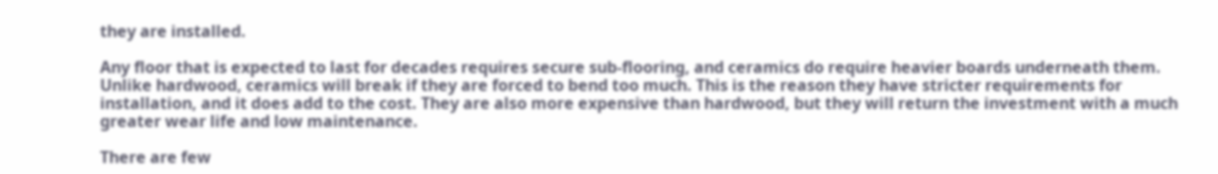they are installed.

Any floor that is expected to last for decades requires secure sub-flooring, and ceramics do require heavier boards underneath them. Unlike hardwood, ceramics will break if they are forced to bend too much. This is the reason they have stricter requirements for installation, and it does add to the cost. They are also more expensive than hardwood, but they will return the investment with a much greater wear life and low maintenance.

There are few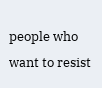people who want to resist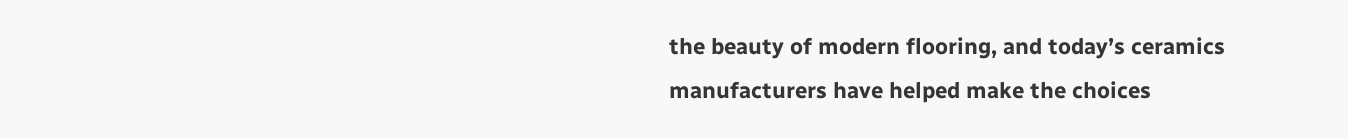the beauty of modern flooring, and today’s ceramics manufacturers have helped make the choices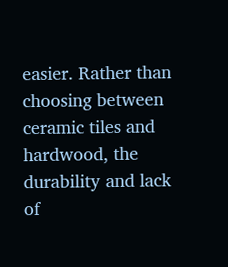easier. Rather than choosing between ceramic tiles and hardwood, the durability and lack of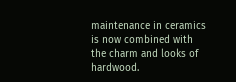maintenance in ceramics is now combined with the charm and looks of hardwood.